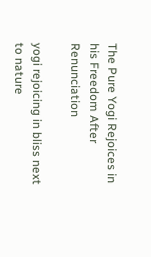The Pure Yogi Rejoices in his Freedom After Renunciation

yogi rejoicing in bliss next to nature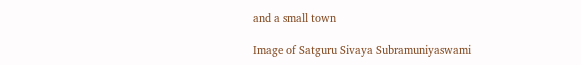and a small town

Image of Satguru Sivaya Subramuniyaswami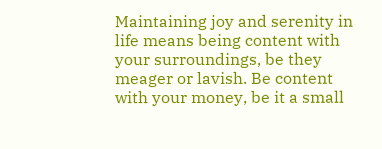Maintaining joy and serenity in life means being content with your surroundings, be they meager or lavish. Be content with your money, be it a small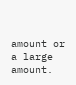amount or a large amount.